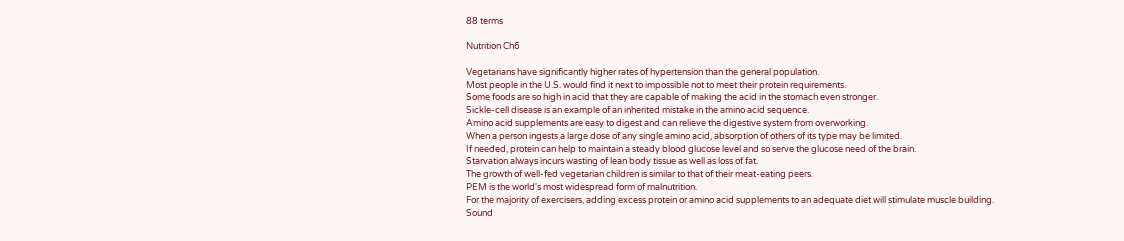88 terms

Nutrition Ch6

Vegetarians have significantly higher rates of hypertension than the general population.
Most people in the U.S. would find it next to impossible not to meet their protein requirements.
Some foods are so high in acid that they are capable of making the acid in the stomach even stronger.
Sickle-cell disease is an example of an inherited mistake in the amino acid sequence.
Amino acid supplements are easy to digest and can relieve the digestive system from overworking.
When a person ingests a large dose of any single amino acid, absorption of others of its type may be limited.
If needed, protein can help to maintain a steady blood glucose level and so serve the glucose need of the brain.
Starvation always incurs wasting of lean body tissue as well as loss of fat.
The growth of well-fed vegetarian children is similar to that of their meat-eating peers.
PEM is the world's most widespread form of malnutrition.
For the majority of exercisers, adding excess protein or amino acid supplements to an adequate diet will stimulate muscle building.
Sound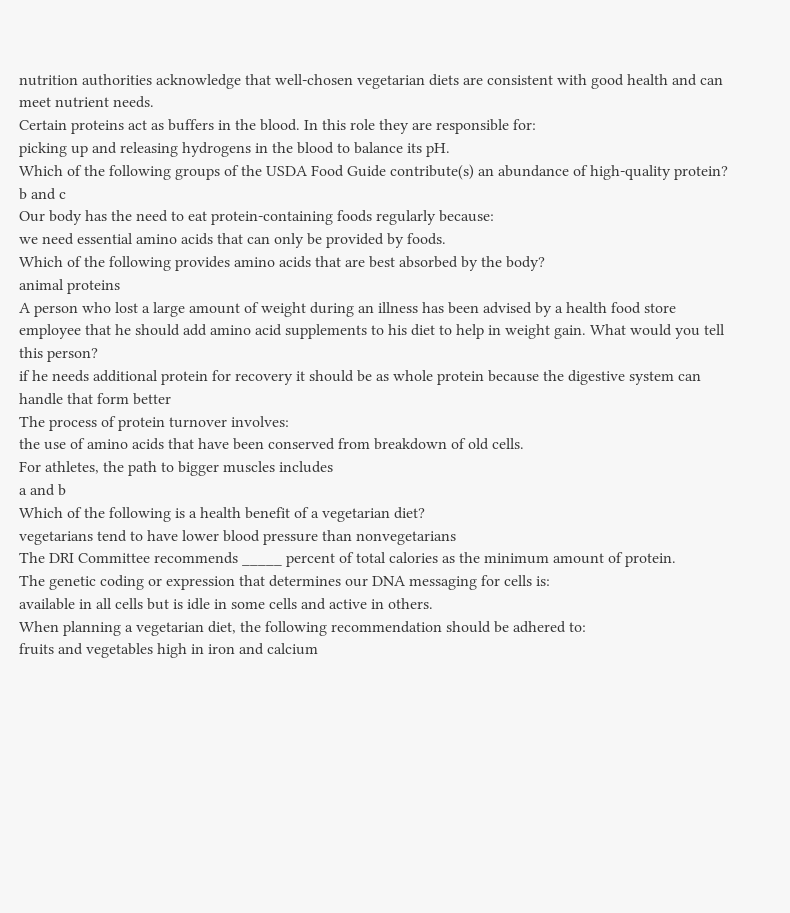nutrition authorities acknowledge that well-chosen vegetarian diets are consistent with good health and can meet nutrient needs.
Certain proteins act as buffers in the blood. In this role they are responsible for:
picking up and releasing hydrogens in the blood to balance its pH.
Which of the following groups of the USDA Food Guide contribute(s) an abundance of high-quality protein?
b and c
Our body has the need to eat protein-containing foods regularly because:
we need essential amino acids that can only be provided by foods.
Which of the following provides amino acids that are best absorbed by the body?
animal proteins
A person who lost a large amount of weight during an illness has been advised by a health food store employee that he should add amino acid supplements to his diet to help in weight gain. What would you tell this person?
if he needs additional protein for recovery it should be as whole protein because the digestive system can handle that form better
The process of protein turnover involves:
the use of amino acids that have been conserved from breakdown of old cells.
For athletes, the path to bigger muscles includes
a and b
Which of the following is a health benefit of a vegetarian diet?
vegetarians tend to have lower blood pressure than nonvegetarians
The DRI Committee recommends _____ percent of total calories as the minimum amount of protein.
The genetic coding or expression that determines our DNA messaging for cells is:
available in all cells but is idle in some cells and active in others.
When planning a vegetarian diet, the following recommendation should be adhered to:
fruits and vegetables high in iron and calcium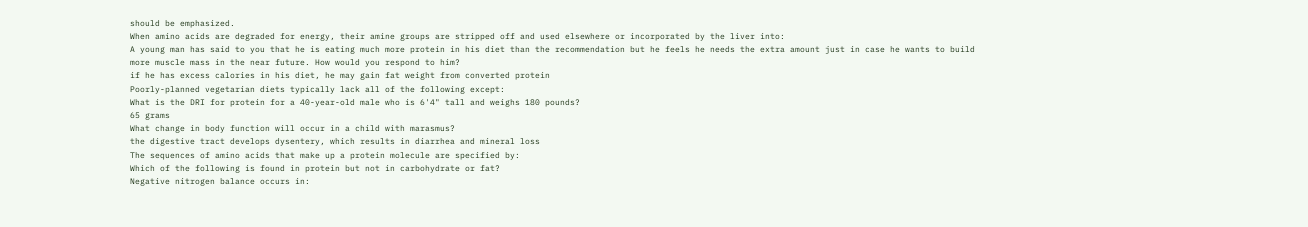should be emphasized.
When amino acids are degraded for energy, their amine groups are stripped off and used elsewhere or incorporated by the liver into:
A young man has said to you that he is eating much more protein in his diet than the recommendation but he feels he needs the extra amount just in case he wants to build more muscle mass in the near future. How would you respond to him?
if he has excess calories in his diet, he may gain fat weight from converted protein
Poorly-planned vegetarian diets typically lack all of the following except:
What is the DRI for protein for a 40-year-old male who is 6'4" tall and weighs 180 pounds?
65 grams
What change in body function will occur in a child with marasmus?
the digestive tract develops dysentery, which results in diarrhea and mineral loss
The sequences of amino acids that make up a protein molecule are specified by:
Which of the following is found in protein but not in carbohydrate or fat?
Negative nitrogen balance occurs in: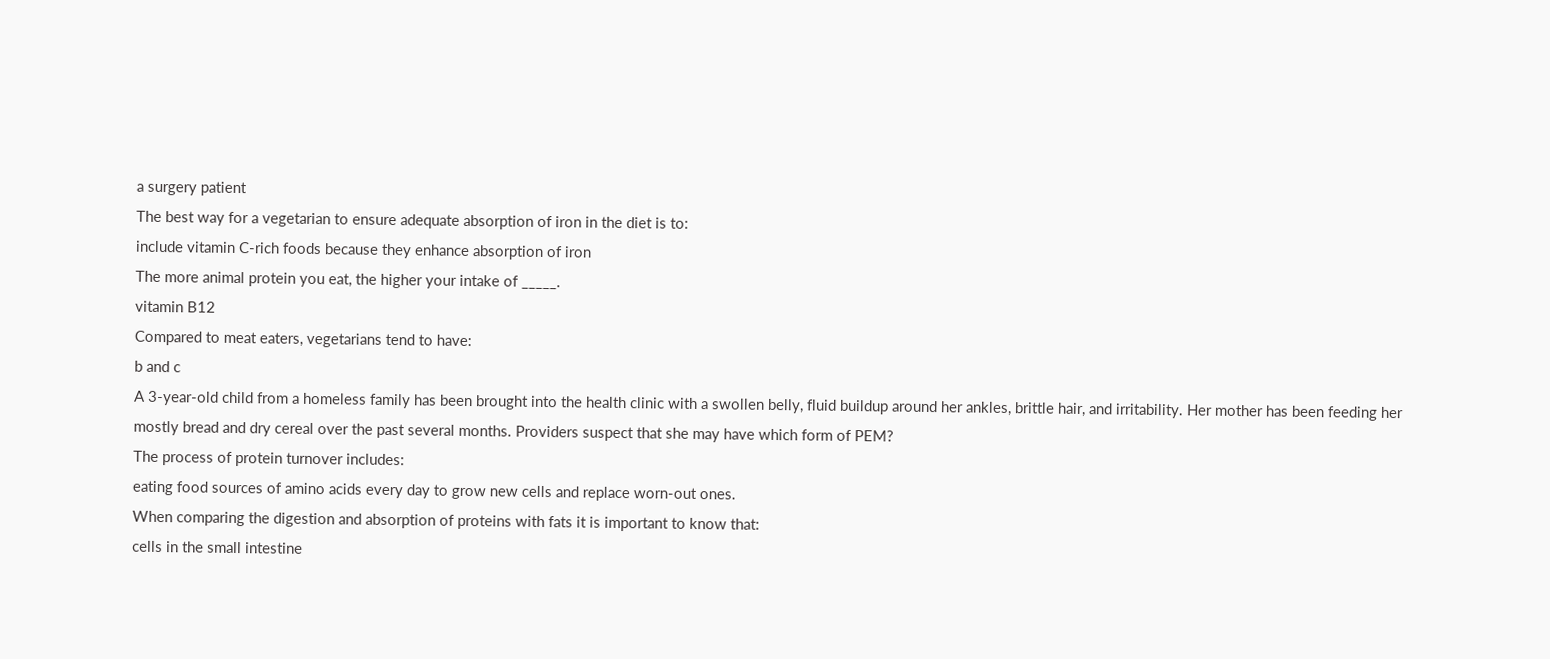a surgery patient
The best way for a vegetarian to ensure adequate absorption of iron in the diet is to:
include vitamin C-rich foods because they enhance absorption of iron
The more animal protein you eat, the higher your intake of _____.
vitamin B12
Compared to meat eaters, vegetarians tend to have:
b and c
A 3-year-old child from a homeless family has been brought into the health clinic with a swollen belly, fluid buildup around her ankles, brittle hair, and irritability. Her mother has been feeding her mostly bread and dry cereal over the past several months. Providers suspect that she may have which form of PEM?
The process of protein turnover includes:
eating food sources of amino acids every day to grow new cells and replace worn-out ones.
When comparing the digestion and absorption of proteins with fats it is important to know that:
cells in the small intestine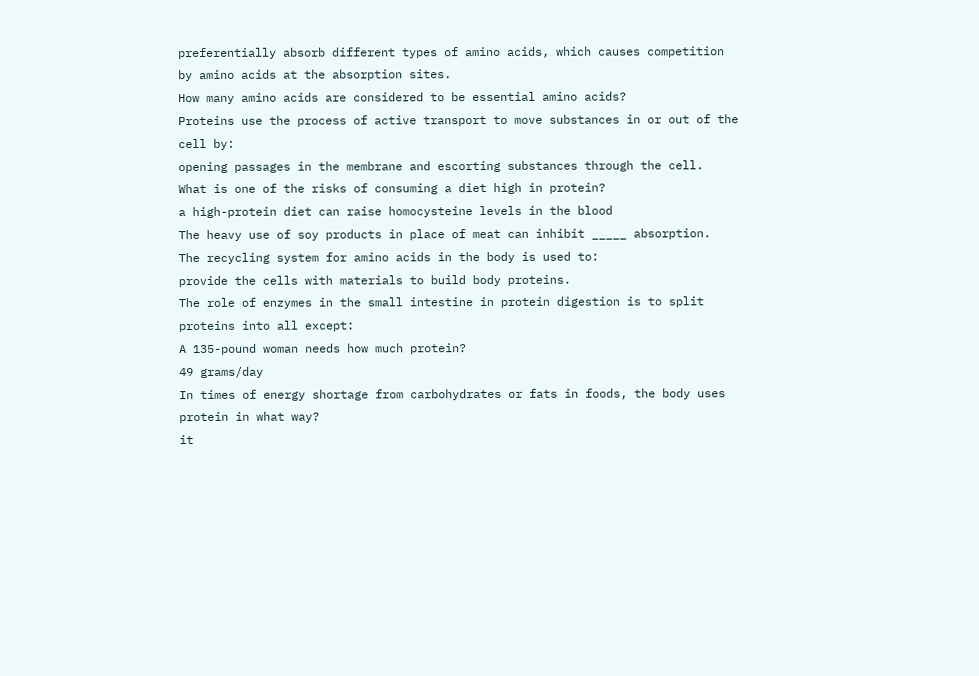preferentially absorb different types of amino acids, which causes competition by amino acids at the absorption sites.
How many amino acids are considered to be essential amino acids?
Proteins use the process of active transport to move substances in or out of the cell by:
opening passages in the membrane and escorting substances through the cell.
What is one of the risks of consuming a diet high in protein?
a high-protein diet can raise homocysteine levels in the blood
The heavy use of soy products in place of meat can inhibit _____ absorption.
The recycling system for amino acids in the body is used to:
provide the cells with materials to build body proteins.
The role of enzymes in the small intestine in protein digestion is to split proteins into all except:
A 135-pound woman needs how much protein?
49 grams/day
In times of energy shortage from carbohydrates or fats in foods, the body uses protein in what way?
it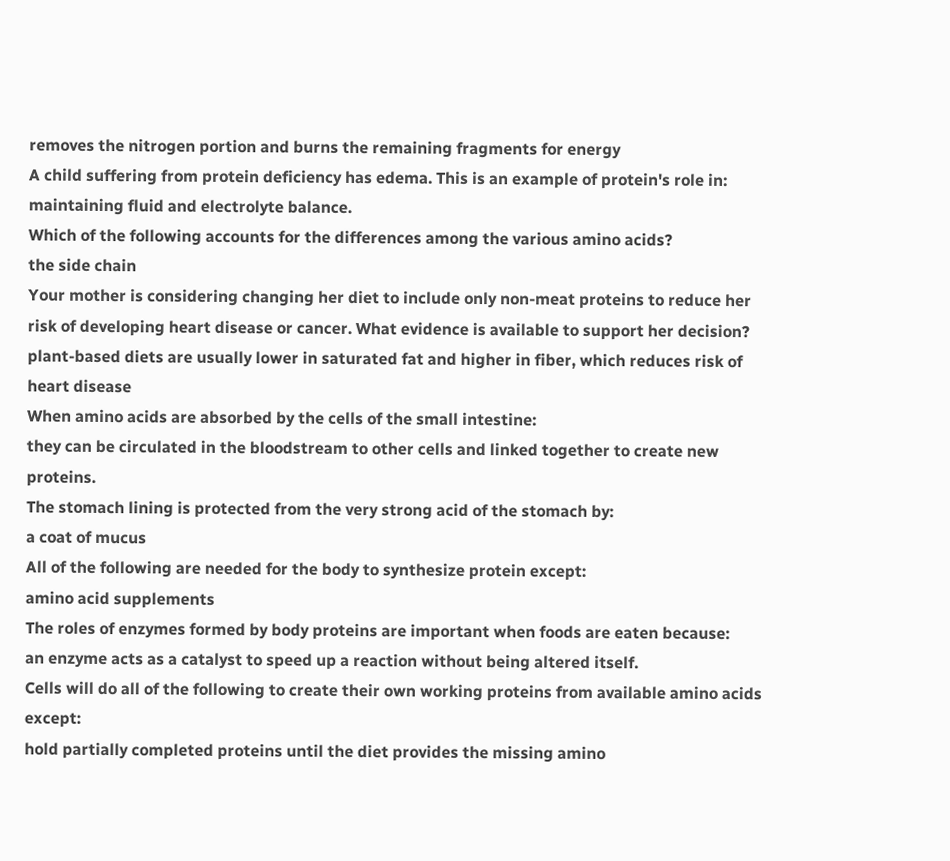removes the nitrogen portion and burns the remaining fragments for energy
A child suffering from protein deficiency has edema. This is an example of protein's role in:
maintaining fluid and electrolyte balance.
Which of the following accounts for the differences among the various amino acids?
the side chain
Your mother is considering changing her diet to include only non-meat proteins to reduce her risk of developing heart disease or cancer. What evidence is available to support her decision?
plant-based diets are usually lower in saturated fat and higher in fiber, which reduces risk of heart disease
When amino acids are absorbed by the cells of the small intestine:
they can be circulated in the bloodstream to other cells and linked together to create new proteins.
The stomach lining is protected from the very strong acid of the stomach by:
a coat of mucus
All of the following are needed for the body to synthesize protein except:
amino acid supplements
The roles of enzymes formed by body proteins are important when foods are eaten because:
an enzyme acts as a catalyst to speed up a reaction without being altered itself.
Cells will do all of the following to create their own working proteins from available amino acids except:
hold partially completed proteins until the diet provides the missing amino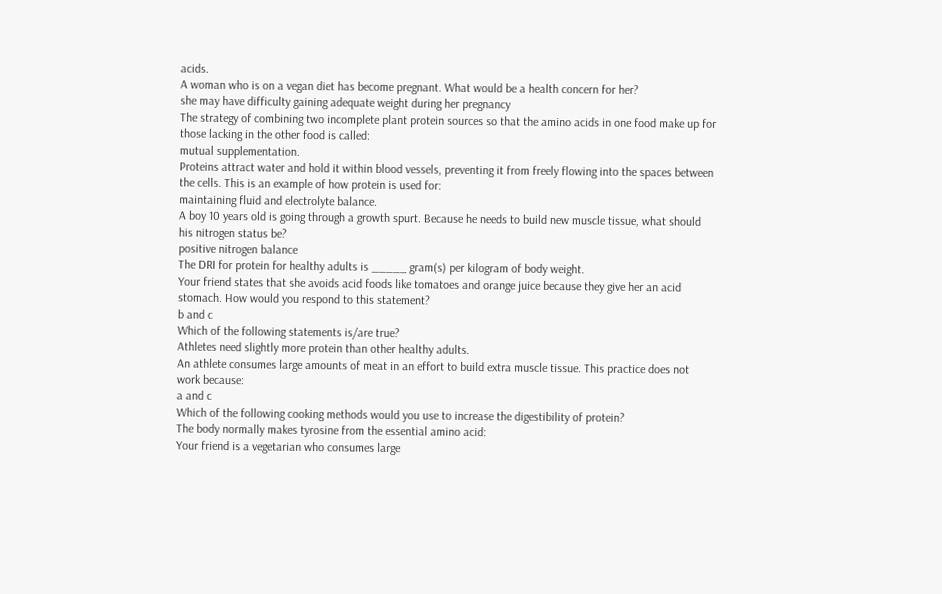acids.
A woman who is on a vegan diet has become pregnant. What would be a health concern for her?
she may have difficulty gaining adequate weight during her pregnancy
The strategy of combining two incomplete plant protein sources so that the amino acids in one food make up for those lacking in the other food is called:
mutual supplementation.
Proteins attract water and hold it within blood vessels, preventing it from freely flowing into the spaces between the cells. This is an example of how protein is used for:
maintaining fluid and electrolyte balance.
A boy 10 years old is going through a growth spurt. Because he needs to build new muscle tissue, what should his nitrogen status be?
positive nitrogen balance
The DRI for protein for healthy adults is _____ gram(s) per kilogram of body weight.
Your friend states that she avoids acid foods like tomatoes and orange juice because they give her an acid stomach. How would you respond to this statement?
b and c
Which of the following statements is/are true?
Athletes need slightly more protein than other healthy adults.
An athlete consumes large amounts of meat in an effort to build extra muscle tissue. This practice does not work because:
a and c
Which of the following cooking methods would you use to increase the digestibility of protein?
The body normally makes tyrosine from the essential amino acid:
Your friend is a vegetarian who consumes large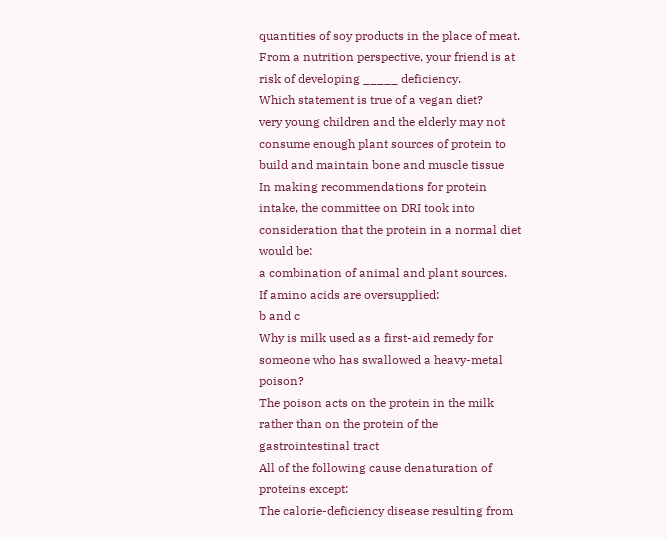quantities of soy products in the place of meat. From a nutrition perspective, your friend is at risk of developing _____ deficiency.
Which statement is true of a vegan diet?
very young children and the elderly may not consume enough plant sources of protein to build and maintain bone and muscle tissue
In making recommendations for protein intake, the committee on DRI took into consideration that the protein in a normal diet would be:
a combination of animal and plant sources.
If amino acids are oversupplied:
b and c
Why is milk used as a first-aid remedy for someone who has swallowed a heavy-metal poison?
The poison acts on the protein in the milk rather than on the protein of the gastrointestinal tract
All of the following cause denaturation of proteins except:
The calorie-deficiency disease resulting from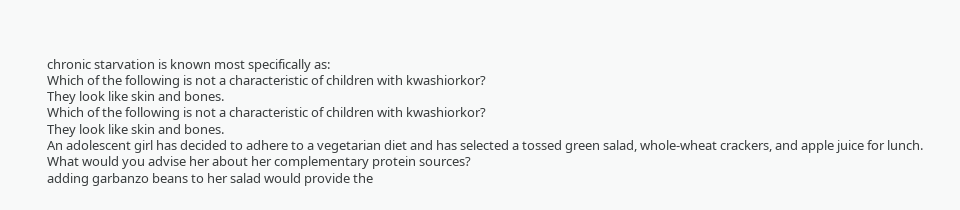chronic starvation is known most specifically as:
Which of the following is not a characteristic of children with kwashiorkor?
They look like skin and bones.
Which of the following is not a characteristic of children with kwashiorkor?
They look like skin and bones.
An adolescent girl has decided to adhere to a vegetarian diet and has selected a tossed green salad, whole-wheat crackers, and apple juice for lunch. What would you advise her about her complementary protein sources?
adding garbanzo beans to her salad would provide the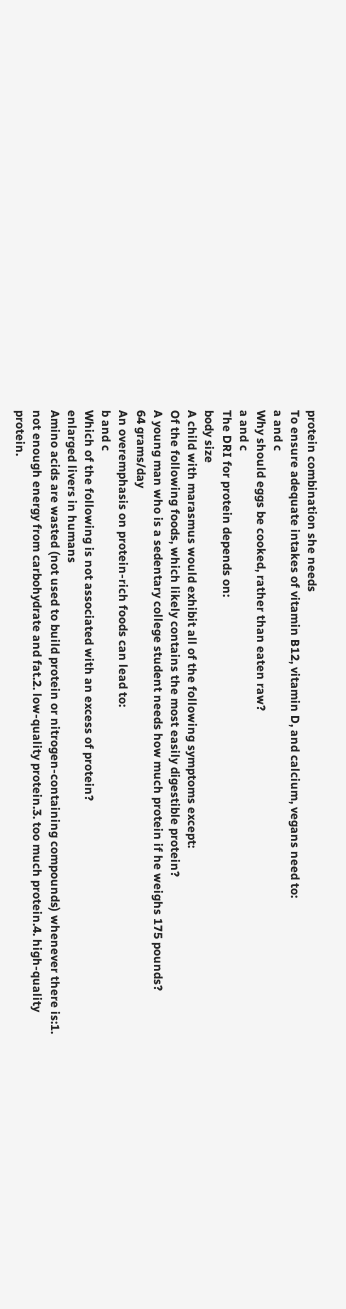protein combination she needs
To ensure adequate intakes of vitamin B12, vitamin D, and calcium, vegans need to:
a and c
Why should eggs be cooked, rather than eaten raw?
a and c
The DRI for protein depends on:
body size
A child with marasmus would exhibit all of the following symptoms except:
Of the following foods, which likely contains the most easily digestible protein?
A young man who is a sedentary college student needs how much protein if he weighs 175 pounds?
64 grams/day
An overemphasis on protein-rich foods can lead to:
b and c
Which of the following is not associated with an excess of protein?
enlarged livers in humans
Amino acids are wasted (not used to build protein or nitrogen-containing compounds) whenever there is:1. not enough energy from carbohydrate and fat.2. low-quality protein.3. too much protein.4. high-quality protein.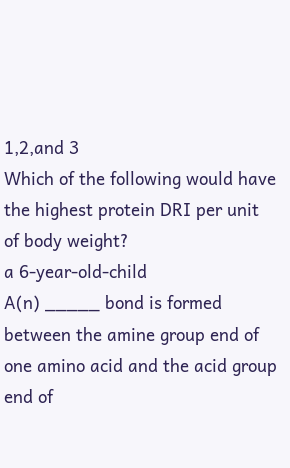1,2,and 3
Which of the following would have the highest protein DRI per unit of body weight?
a 6-year-old-child
A(n) _____ bond is formed between the amine group end of one amino acid and the acid group end of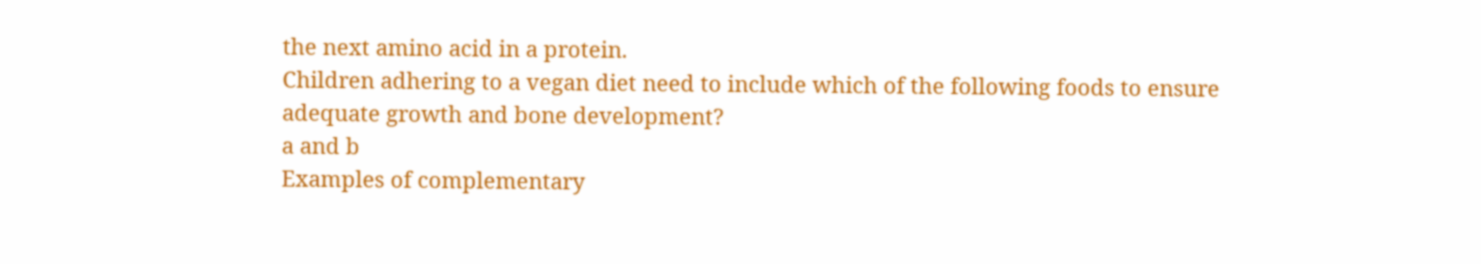the next amino acid in a protein.
Children adhering to a vegan diet need to include which of the following foods to ensure adequate growth and bone development?
a and b
Examples of complementary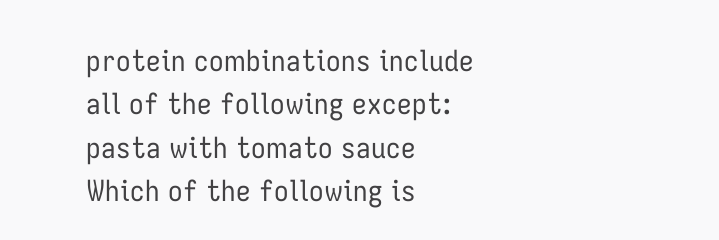protein combinations include all of the following except:
pasta with tomato sauce
Which of the following is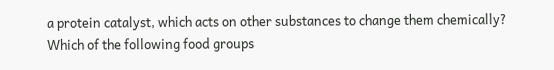a protein catalyst, which acts on other substances to change them chemically?
Which of the following food groups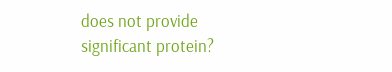does not provide significant protein?